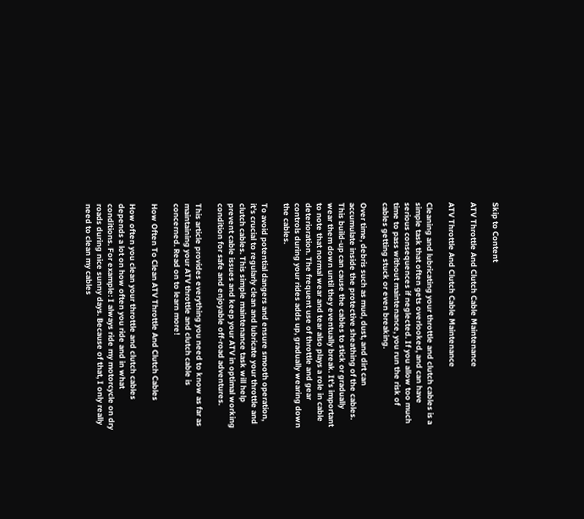Skip to Content

ATV Throttle And Clutch Cable Maintenance

ATV Throttle And Clutch Cable Maintenance

Cleaning and lubricating your throttle and clutch cables is a simple task that often gets overlooked, and can have serious consequences if neglected. If you allow too much time to pass without maintenance, you run the risk of cables getting stuck or even breaking.

Over time, debris such as mud, dust, and dirt can accumulate inside the protective sheathing of the cables. This build-up can cause the cables to stick or gradually wear them down until they eventually break. It’s important to note that normal wear and tear also plays a role in cable deterioration. The frequent use of throttle and gear controls during your rides adds up, gradually wearing down the cables.

To avoid potential dangers and ensure smooth operation, it’s crucial to regularly clean and lubricate your throttle and clutch cables. This simple maintenance task will help prevent cable issues and keep your ATV in optimal working condition for safe and enjoyable off-road adventures.

This article provides everything you need to know as far as maintaining your ATV throttle and clutch cable is concerned. Read on to learn more!

How Often To Clean ATV Throttle And Clutch Cables

How often you clean your throttle and clutch cables depends a lot on how often you ride and in what conditions. For example: I always ride my motorcycle on dry roads during nice sunny days. Because of that, I only really need to clean my cables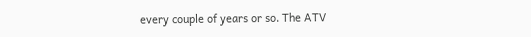every couple of years or so. The ATV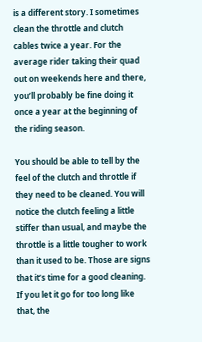is a different story. I sometimes clean the throttle and clutch cables twice a year. For the average rider taking their quad out on weekends here and there, you’ll probably be fine doing it once a year at the beginning of the riding season.

You should be able to tell by the feel of the clutch and throttle if they need to be cleaned. You will notice the clutch feeling a little stiffer than usual, and maybe the throttle is a little tougher to work than it used to be. Those are signs that it’s time for a good cleaning. If you let it go for too long like that, the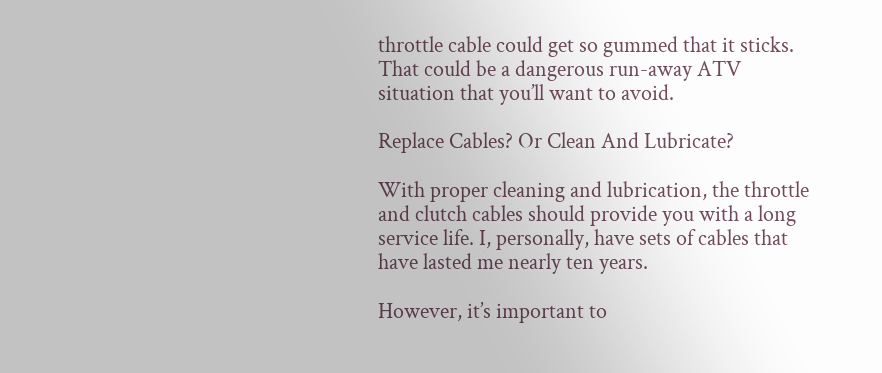throttle cable could get so gummed that it sticks. That could be a dangerous run-away ATV situation that you’ll want to avoid.

Replace Cables? Or Clean And Lubricate?

With proper cleaning and lubrication, the throttle and clutch cables should provide you with a long service life. I, personally, have sets of cables that have lasted me nearly ten years.

However, it’s important to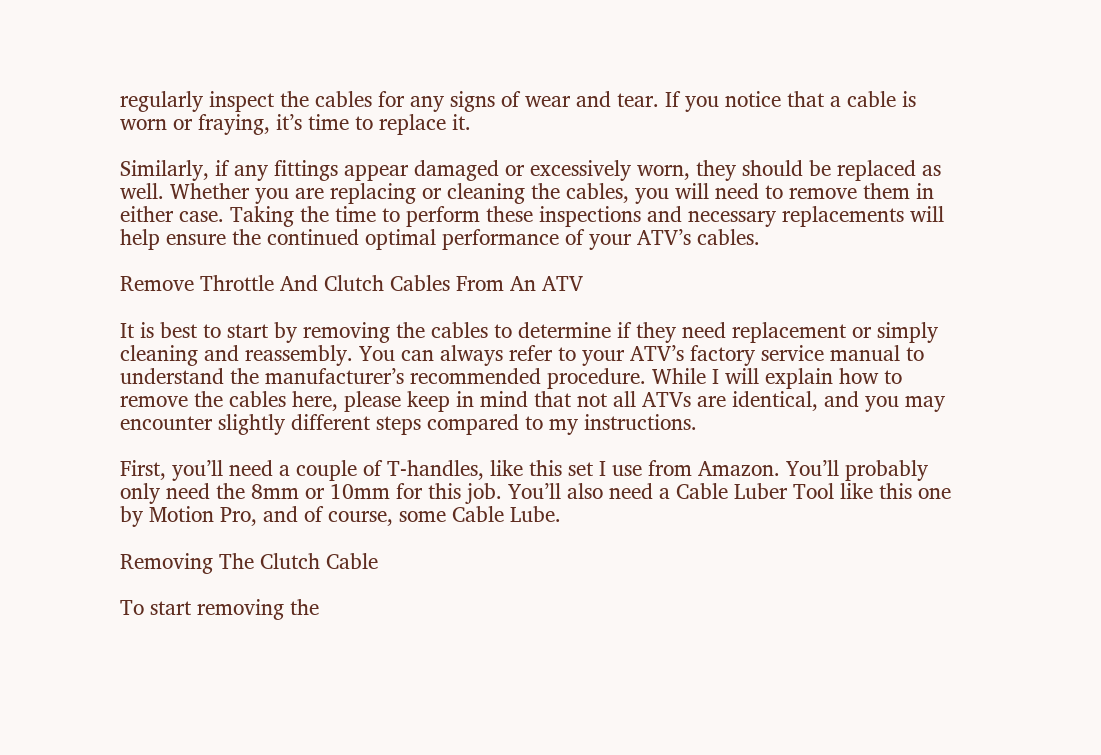regularly inspect the cables for any signs of wear and tear. If you notice that a cable is worn or fraying, it’s time to replace it.

Similarly, if any fittings appear damaged or excessively worn, they should be replaced as well. Whether you are replacing or cleaning the cables, you will need to remove them in either case. Taking the time to perform these inspections and necessary replacements will help ensure the continued optimal performance of your ATV’s cables.

Remove Throttle And Clutch Cables From An ATV

It is best to start by removing the cables to determine if they need replacement or simply cleaning and reassembly. You can always refer to your ATV’s factory service manual to understand the manufacturer’s recommended procedure. While I will explain how to remove the cables here, please keep in mind that not all ATVs are identical, and you may encounter slightly different steps compared to my instructions.

First, you’ll need a couple of T-handles, like this set I use from Amazon. You’ll probably only need the 8mm or 10mm for this job. You’ll also need a Cable Luber Tool like this one by Motion Pro, and of course, some Cable Lube.

Removing The Clutch Cable

To start removing the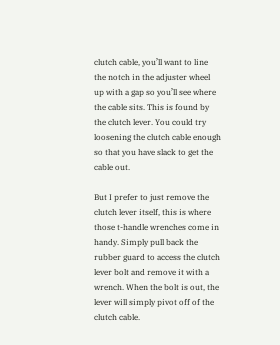clutch cable, you’ll want to line the notch in the adjuster wheel up with a gap so you’ll see where the cable sits. This is found by the clutch lever. You could try loosening the clutch cable enough so that you have slack to get the cable out.

But I prefer to just remove the clutch lever itself, this is where those t-handle wrenches come in handy. Simply pull back the rubber guard to access the clutch lever bolt and remove it with a wrench. When the bolt is out, the lever will simply pivot off of the clutch cable.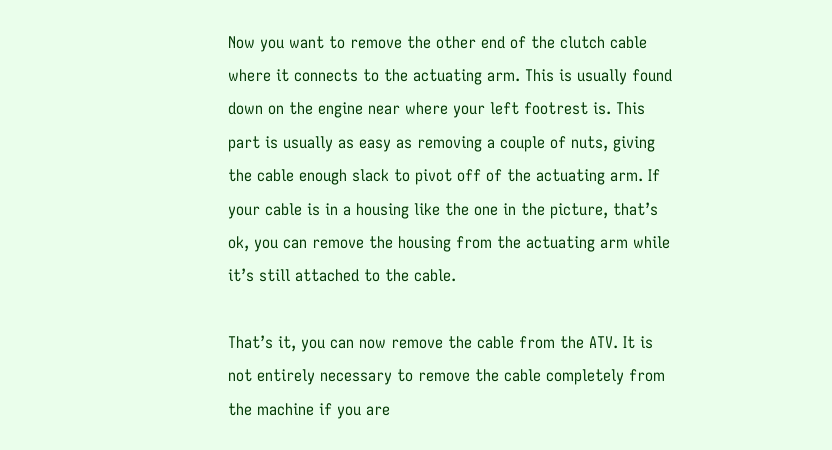Now you want to remove the other end of the clutch cable where it connects to the actuating arm. This is usually found down on the engine near where your left footrest is. This part is usually as easy as removing a couple of nuts, giving the cable enough slack to pivot off of the actuating arm. If your cable is in a housing like the one in the picture, that’s ok, you can remove the housing from the actuating arm while it’s still attached to the cable.

That’s it, you can now remove the cable from the ATV. It is not entirely necessary to remove the cable completely from the machine if you are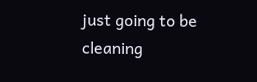just going to be cleaning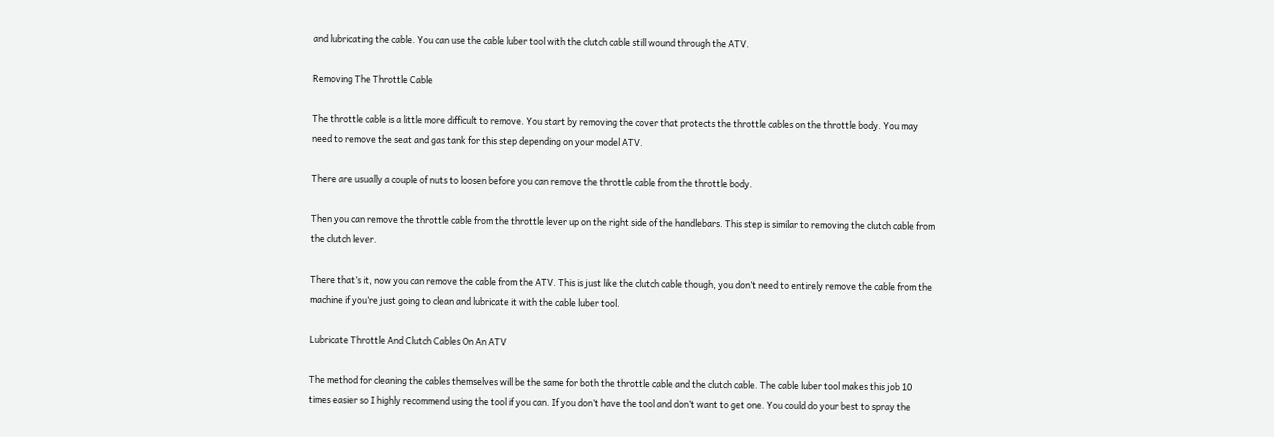and lubricating the cable. You can use the cable luber tool with the clutch cable still wound through the ATV.

Removing The Throttle Cable

The throttle cable is a little more difficult to remove. You start by removing the cover that protects the throttle cables on the throttle body. You may need to remove the seat and gas tank for this step depending on your model ATV.

There are usually a couple of nuts to loosen before you can remove the throttle cable from the throttle body.

Then you can remove the throttle cable from the throttle lever up on the right side of the handlebars. This step is similar to removing the clutch cable from the clutch lever.

There that’s it, now you can remove the cable from the ATV. This is just like the clutch cable though, you don’t need to entirely remove the cable from the machine if you’re just going to clean and lubricate it with the cable luber tool.

Lubricate Throttle And Clutch Cables On An ATV

The method for cleaning the cables themselves will be the same for both the throttle cable and the clutch cable. The cable luber tool makes this job 10 times easier so I highly recommend using the tool if you can. If you don’t have the tool and don’t want to get one. You could do your best to spray the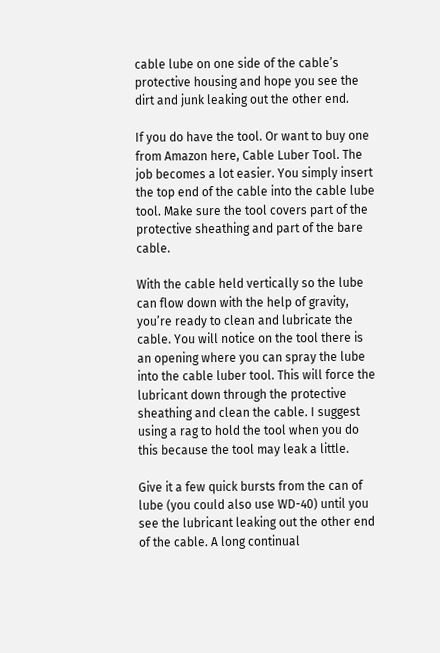cable lube on one side of the cable’s protective housing and hope you see the dirt and junk leaking out the other end.

If you do have the tool. Or want to buy one from Amazon here, Cable Luber Tool. The job becomes a lot easier. You simply insert the top end of the cable into the cable lube tool. Make sure the tool covers part of the protective sheathing and part of the bare cable.

With the cable held vertically so the lube can flow down with the help of gravity, you’re ready to clean and lubricate the cable. You will notice on the tool there is an opening where you can spray the lube into the cable luber tool. This will force the lubricant down through the protective sheathing and clean the cable. I suggest using a rag to hold the tool when you do this because the tool may leak a little.

Give it a few quick bursts from the can of lube (you could also use WD-40) until you see the lubricant leaking out the other end of the cable. A long continual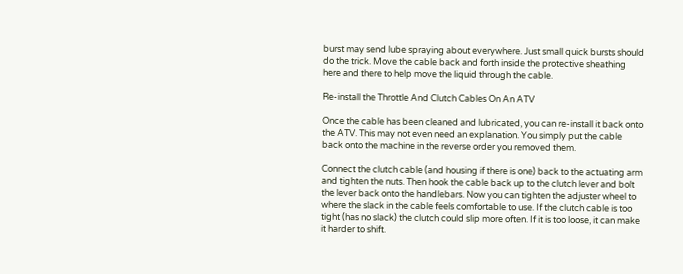burst may send lube spraying about everywhere. Just small quick bursts should do the trick. Move the cable back and forth inside the protective sheathing here and there to help move the liquid through the cable.

Re-install the Throttle And Clutch Cables On An ATV

Once the cable has been cleaned and lubricated, you can re-install it back onto the ATV. This may not even need an explanation. You simply put the cable back onto the machine in the reverse order you removed them.

Connect the clutch cable (and housing if there is one) back to the actuating arm and tighten the nuts. Then hook the cable back up to the clutch lever and bolt the lever back onto the handlebars. Now you can tighten the adjuster wheel to where the slack in the cable feels comfortable to use. If the clutch cable is too tight (has no slack) the clutch could slip more often. If it is too loose, it can make it harder to shift.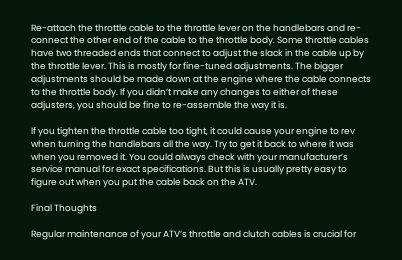Re-attach the throttle cable to the throttle lever on the handlebars and re-connect the other end of the cable to the throttle body. Some throttle cables have two threaded ends that connect to adjust the slack in the cable up by the throttle lever. This is mostly for fine-tuned adjustments. The bigger adjustments should be made down at the engine where the cable connects to the throttle body. If you didn’t make any changes to either of these adjusters, you should be fine to re-assemble the way it is.

If you tighten the throttle cable too tight, it could cause your engine to rev when turning the handlebars all the way. Try to get it back to where it was when you removed it. You could always check with your manufacturer’s service manual for exact specifications. But this is usually pretty easy to figure out when you put the cable back on the ATV.

Final Thoughts

Regular maintenance of your ATV’s throttle and clutch cables is crucial for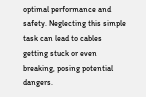optimal performance and safety. Neglecting this simple task can lead to cables getting stuck or even breaking, posing potential dangers.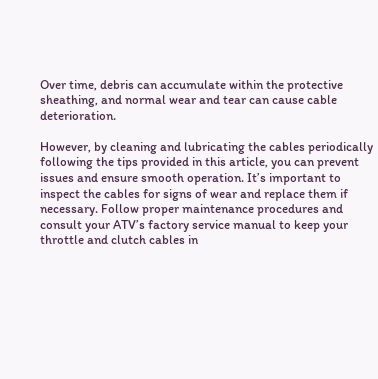Over time, debris can accumulate within the protective sheathing, and normal wear and tear can cause cable deterioration.

However, by cleaning and lubricating the cables periodically following the tips provided in this article, you can prevent issues and ensure smooth operation. It’s important to inspect the cables for signs of wear and replace them if necessary. Follow proper maintenance procedures and consult your ATV’s factory service manual to keep your throttle and clutch cables in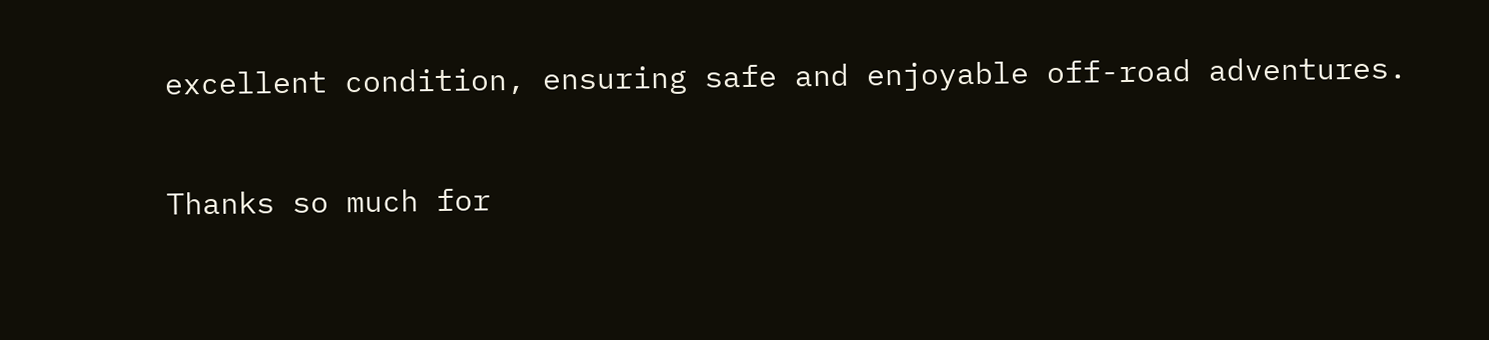excellent condition, ensuring safe and enjoyable off-road adventures.

Thanks so much for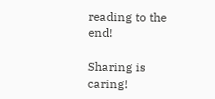reading to the end!

Sharing is caring!